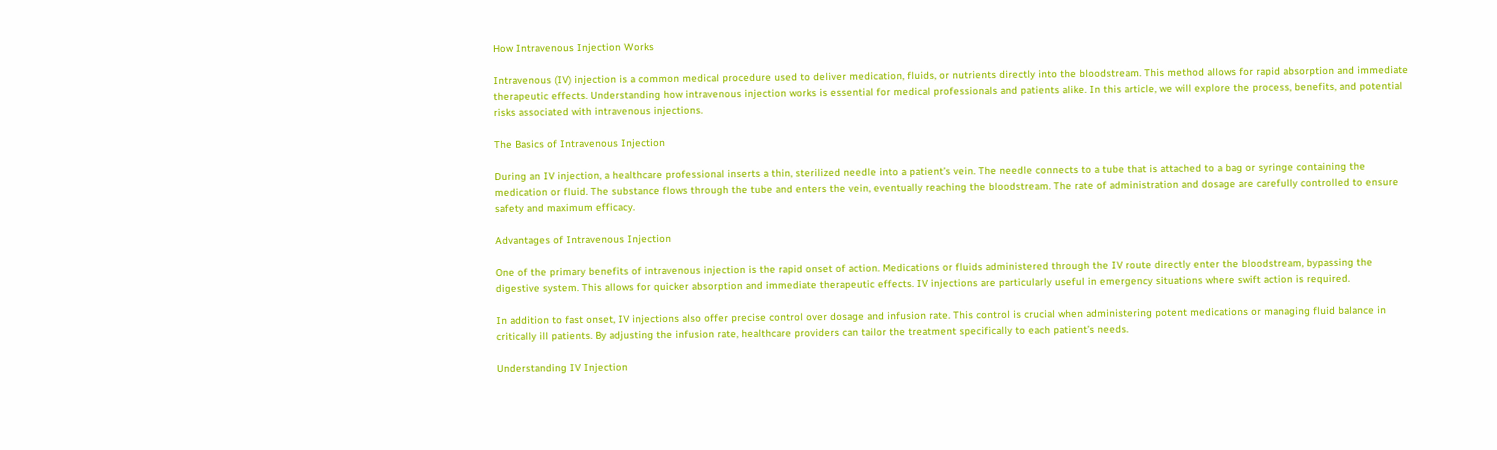How Intravenous Injection Works

Intravenous (IV) injection is a common medical procedure used to deliver medication, fluids, or nutrients directly into the bloodstream. This method allows for rapid absorption and immediate therapeutic effects. Understanding how intravenous injection works is essential for medical professionals and patients alike. In this article, we will explore the process, benefits, and potential risks associated with intravenous injections.

The Basics of Intravenous Injection

During an IV injection, a healthcare professional inserts a thin, sterilized needle into a patient’s vein. The needle connects to a tube that is attached to a bag or syringe containing the medication or fluid. The substance flows through the tube and enters the vein, eventually reaching the bloodstream. The rate of administration and dosage are carefully controlled to ensure safety and maximum efficacy.

Advantages of Intravenous Injection

One of the primary benefits of intravenous injection is the rapid onset of action. Medications or fluids administered through the IV route directly enter the bloodstream, bypassing the digestive system. This allows for quicker absorption and immediate therapeutic effects. IV injections are particularly useful in emergency situations where swift action is required.

In addition to fast onset, IV injections also offer precise control over dosage and infusion rate. This control is crucial when administering potent medications or managing fluid balance in critically ill patients. By adjusting the infusion rate, healthcare providers can tailor the treatment specifically to each patient’s needs.

Understanding IV Injection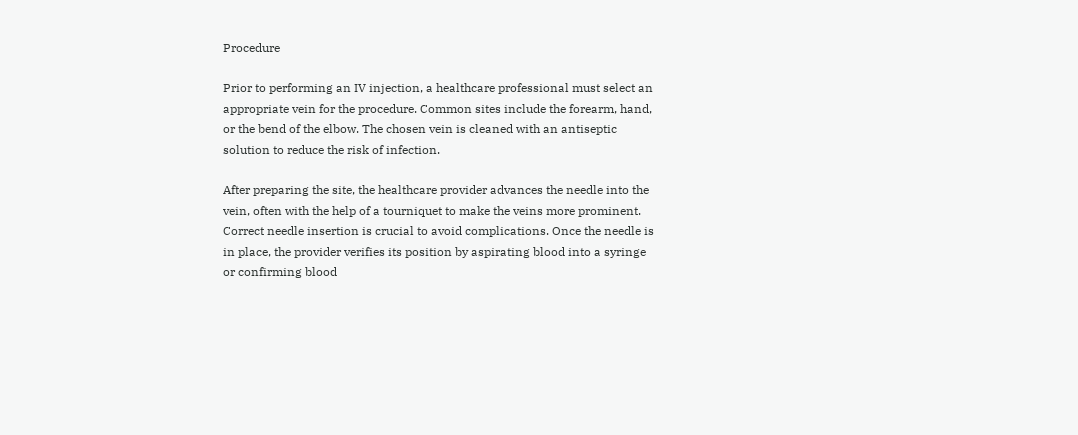Procedure

Prior to performing an IV injection, a healthcare professional must select an appropriate vein for the procedure. Common sites include the forearm, hand, or the bend of the elbow. The chosen vein is cleaned with an antiseptic solution to reduce the risk of infection.

After preparing the site, the healthcare provider advances the needle into the vein, often with the help of a tourniquet to make the veins more prominent. Correct needle insertion is crucial to avoid complications. Once the needle is in place, the provider verifies its position by aspirating blood into a syringe or confirming blood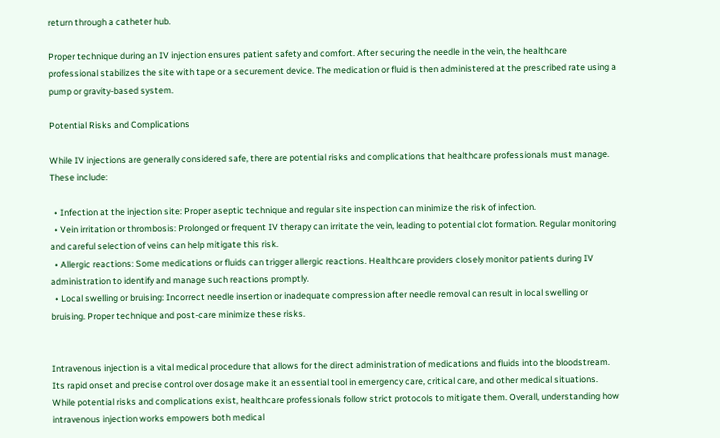return through a catheter hub.

Proper technique during an IV injection ensures patient safety and comfort. After securing the needle in the vein, the healthcare professional stabilizes the site with tape or a securement device. The medication or fluid is then administered at the prescribed rate using a pump or gravity-based system.

Potential Risks and Complications

While IV injections are generally considered safe, there are potential risks and complications that healthcare professionals must manage. These include:

  • Infection at the injection site: Proper aseptic technique and regular site inspection can minimize the risk of infection.
  • Vein irritation or thrombosis: Prolonged or frequent IV therapy can irritate the vein, leading to potential clot formation. Regular monitoring and careful selection of veins can help mitigate this risk.
  • Allergic reactions: Some medications or fluids can trigger allergic reactions. Healthcare providers closely monitor patients during IV administration to identify and manage such reactions promptly.
  • Local swelling or bruising: Incorrect needle insertion or inadequate compression after needle removal can result in local swelling or bruising. Proper technique and post-care minimize these risks.


Intravenous injection is a vital medical procedure that allows for the direct administration of medications and fluids into the bloodstream. Its rapid onset and precise control over dosage make it an essential tool in emergency care, critical care, and other medical situations. While potential risks and complications exist, healthcare professionals follow strict protocols to mitigate them. Overall, understanding how intravenous injection works empowers both medical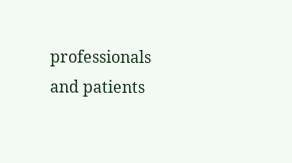professionals and patients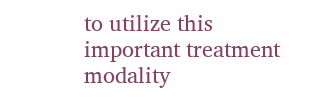to utilize this important treatment modality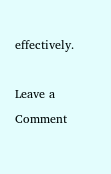effectively.

Leave a Comment